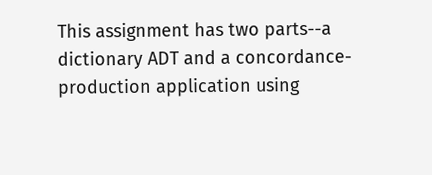This assignment has two parts--a dictionary ADT and a concordance-production application using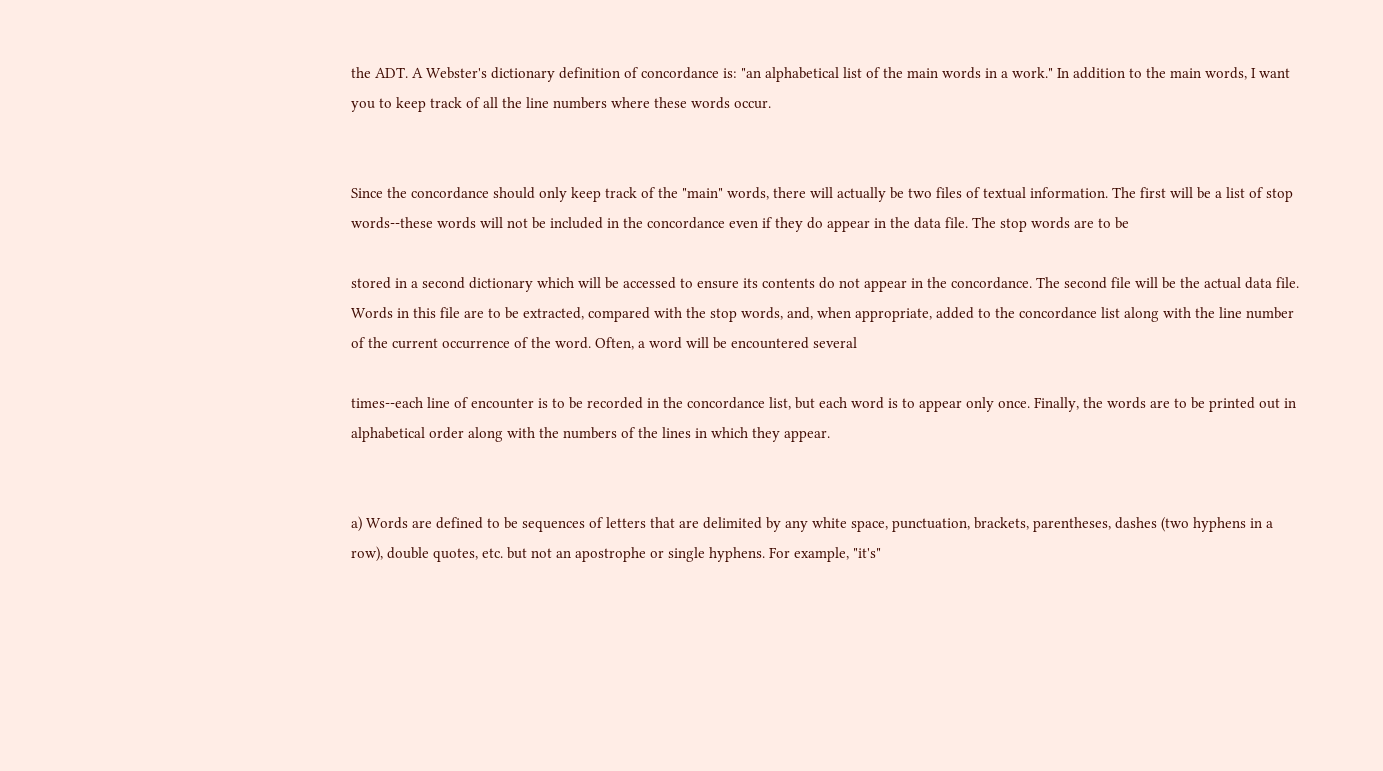the ADT. A Webster's dictionary definition of concordance is: "an alphabetical list of the main words in a work." In addition to the main words, I want you to keep track of all the line numbers where these words occur.


Since the concordance should only keep track of the "main" words, there will actually be two files of textual information. The first will be a list of stop words--these words will not be included in the concordance even if they do appear in the data file. The stop words are to be

stored in a second dictionary which will be accessed to ensure its contents do not appear in the concordance. The second file will be the actual data file. Words in this file are to be extracted, compared with the stop words, and, when appropriate, added to the concordance list along with the line number of the current occurrence of the word. Often, a word will be encountered several

times--each line of encounter is to be recorded in the concordance list, but each word is to appear only once. Finally, the words are to be printed out in alphabetical order along with the numbers of the lines in which they appear.


a) Words are defined to be sequences of letters that are delimited by any white space, punctuation, brackets, parentheses, dashes (two hyphens in a row), double quotes, etc. but not an apostrophe or single hyphens. For example, "it's"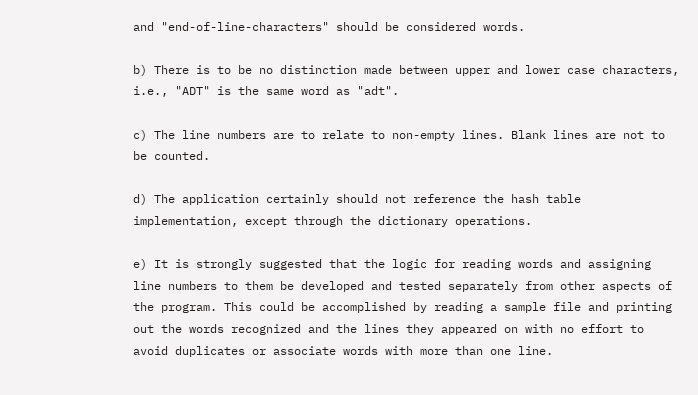and "end-of-line-characters" should be considered words.

b) There is to be no distinction made between upper and lower case characters, i.e., "ADT" is the same word as "adt".

c) The line numbers are to relate to non-empty lines. Blank lines are not to be counted.

d) The application certainly should not reference the hash table implementation, except through the dictionary operations.

e) It is strongly suggested that the logic for reading words and assigning line numbers to them be developed and tested separately from other aspects of the program. This could be accomplished by reading a sample file and printing out the words recognized and the lines they appeared on with no effort to avoid duplicates or associate words with more than one line.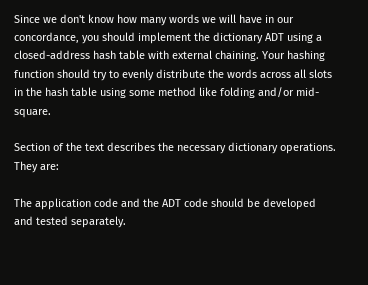Since we don't know how many words we will have in our concordance, you should implement the dictionary ADT using a closed-address hash table with external chaining. Your hashing function should try to evenly distribute the words across all slots in the hash table using some method like folding and/or mid-square.

Section of the text describes the necessary dictionary operations. They are:

The application code and the ADT code should be developed and tested separately.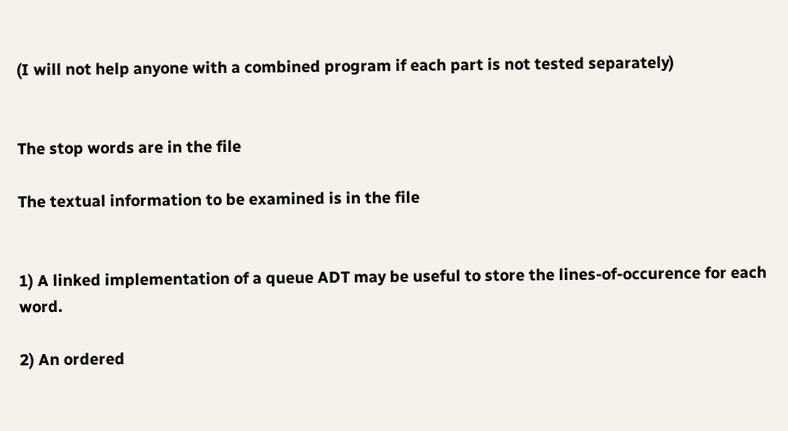(I will not help anyone with a combined program if each part is not tested separately)


The stop words are in the file

The textual information to be examined is in the file


1) A linked implementation of a queue ADT may be useful to store the lines-of-occurence for each word.

2) An ordered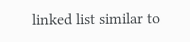linked list similar to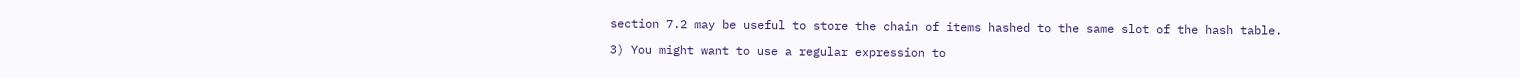section 7.2 may be useful to store the chain of items hashed to the same slot of the hash table.

3) You might want to use a regular expression to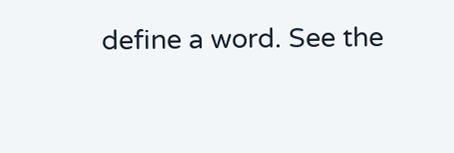define a word. See the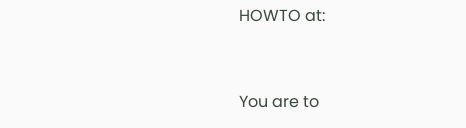HOWTO at:


You are to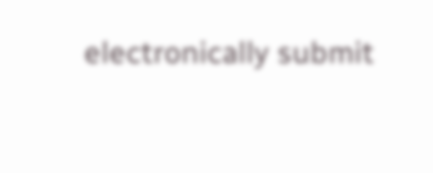electronically submit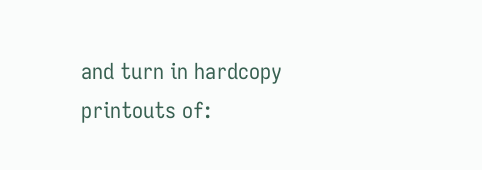and turn in hardcopy printouts of: